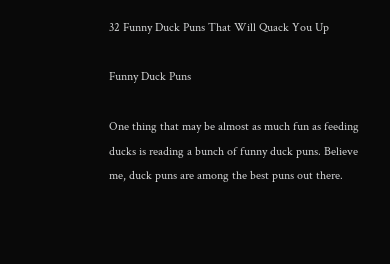32 Funny Duck Puns That Will Quack You Up

Funny Duck Puns

One thing that may be almost as much fun as feeding ducks is reading a bunch of funny duck puns. Believe me, duck puns are among the best puns out there.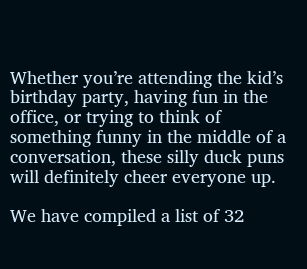Whether you’re attending the kid’s birthday party, having fun in the office, or trying to think of something funny in the middle of a conversation, these silly duck puns will definitely cheer everyone up.

We have compiled a list of 32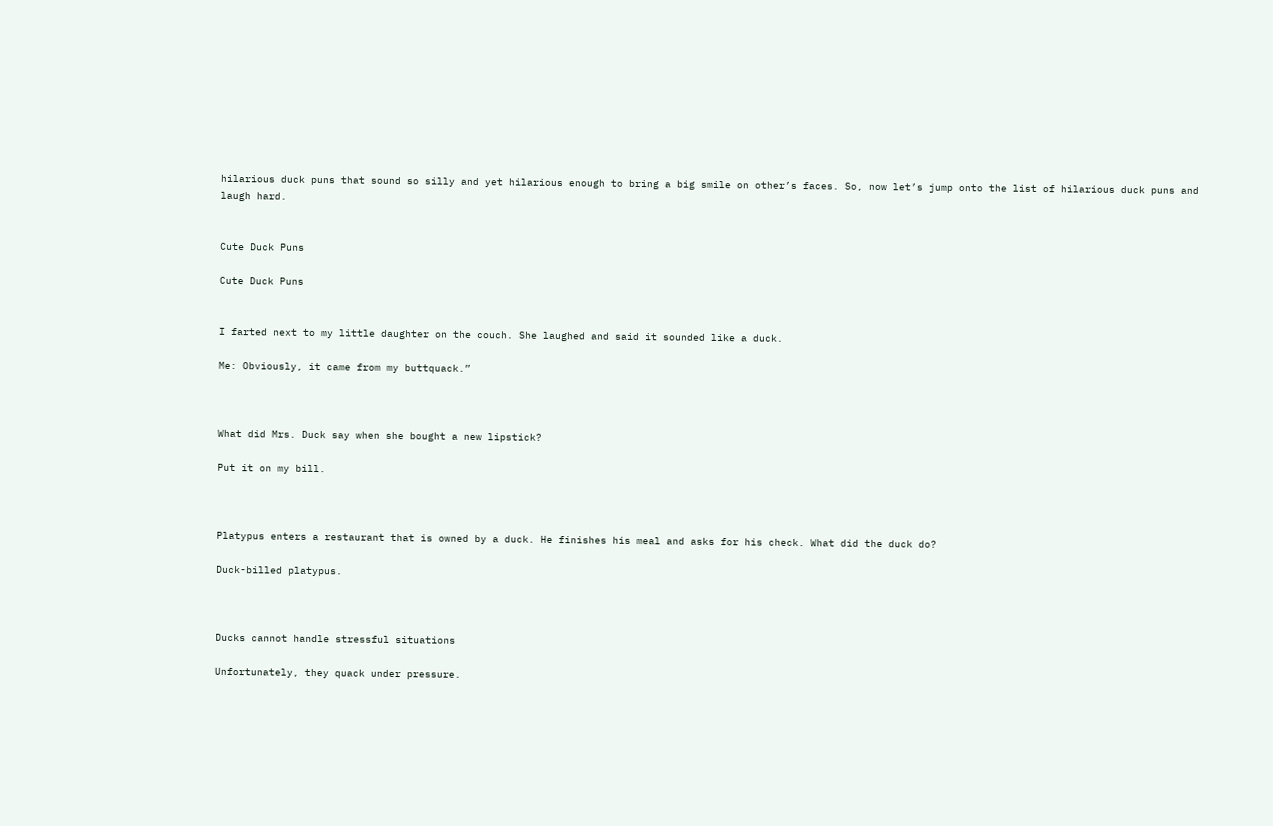hilarious duck puns that sound so silly and yet hilarious enough to bring a big smile on other’s faces. So, now let’s jump onto the list of hilarious duck puns and laugh hard.


Cute Duck Puns

Cute Duck Puns


I farted next to my little daughter on the couch. She laughed and said it sounded like a duck.

Me: Obviously, it came from my buttquack.”



What did Mrs. Duck say when she bought a new lipstick?

Put it on my bill.



Platypus enters a restaurant that is owned by a duck. He finishes his meal and asks for his check. What did the duck do?

Duck-billed platypus.



Ducks cannot handle stressful situations

Unfortunately, they quack under pressure.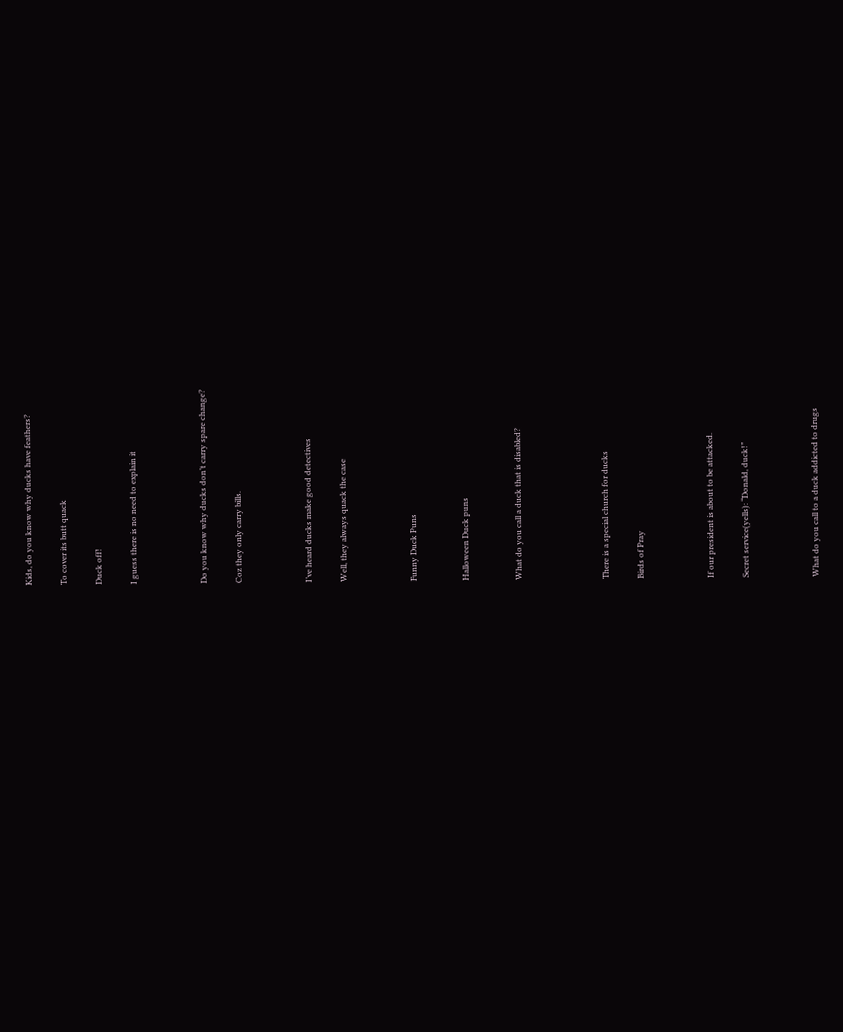Kids, do you know why ducks have feathers?

To cover its butt quack

Duck off!

I guess there is no need to explain it



Do you know why ducks don’t carry spare change?

Coz they only carry bills.



I’ve heard ducks make good detectives

Well, they always quack the case



Funny Duck Puns


Halloween Duck puns


What do you call a duck that is disabled?




There is a special church for ducks

Birds of Pray



If our president is about to be attacked.

Secret service(yells): “Donald, duck!”



What do you call to a duck addicted to drugs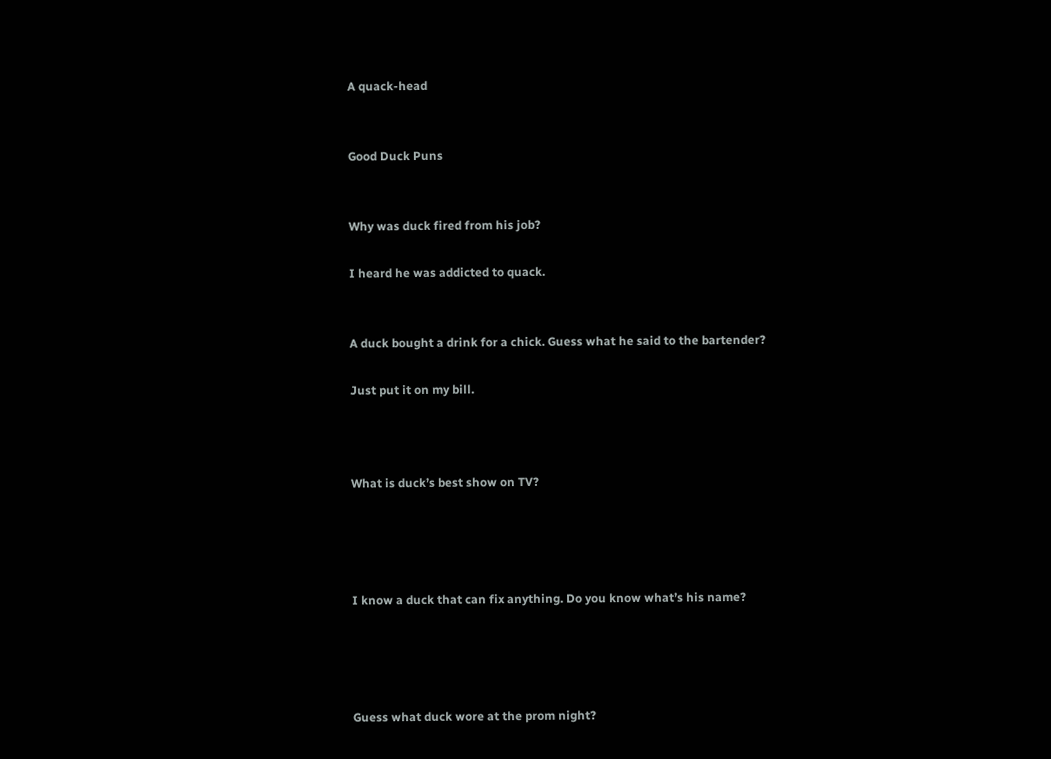A quack-head


Good Duck Puns


Why was duck fired from his job?

I heard he was addicted to quack.


A duck bought a drink for a chick. Guess what he said to the bartender?

Just put it on my bill.



What is duck’s best show on TV?




I know a duck that can fix anything. Do you know what’s his name?




Guess what duck wore at the prom night?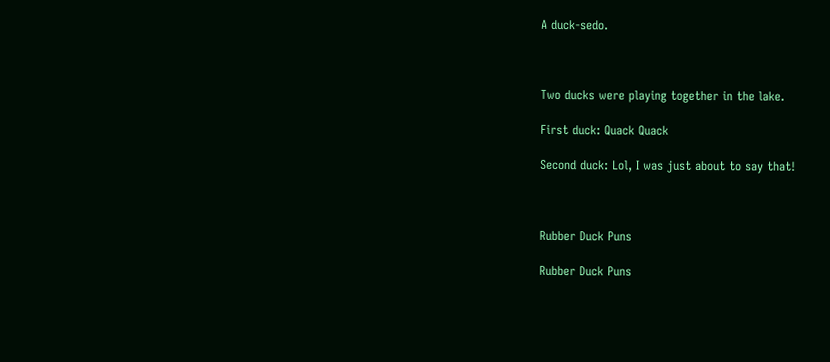A duck-sedo.



Two ducks were playing together in the lake.

First duck: Quack Quack

Second duck: Lol, I was just about to say that!



Rubber Duck Puns

Rubber Duck Puns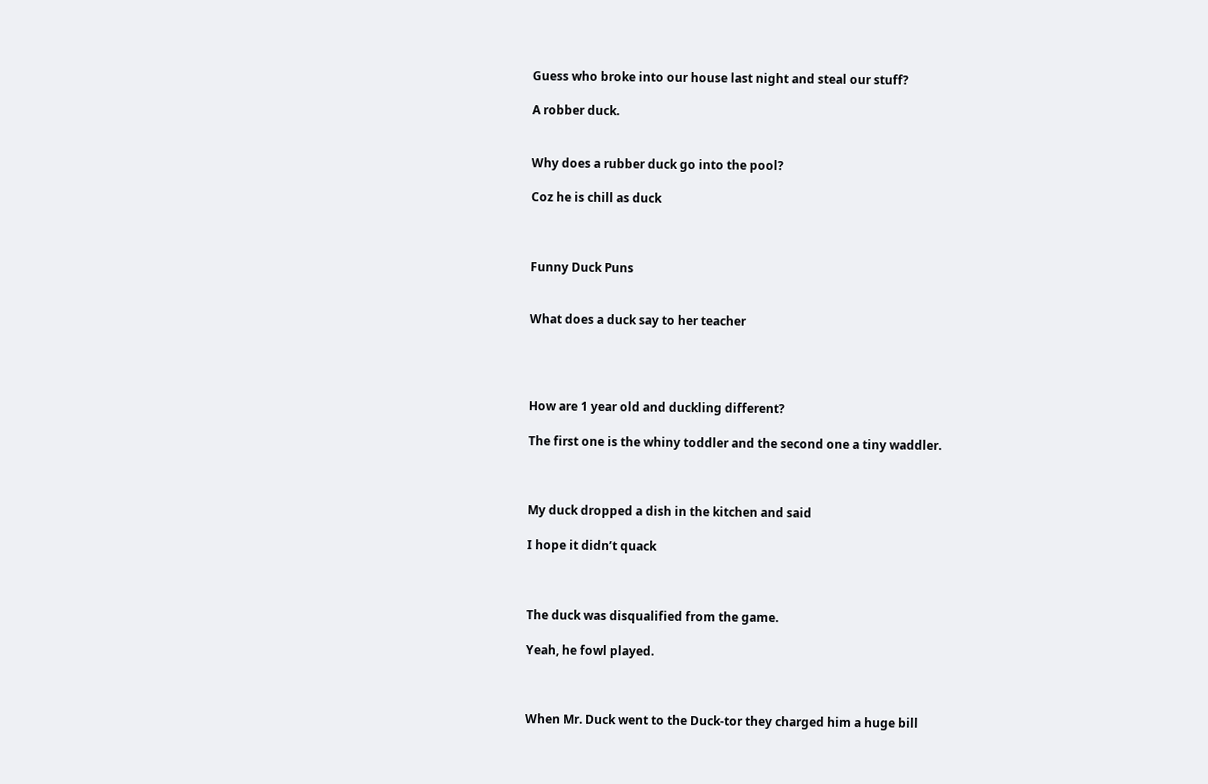Guess who broke into our house last night and steal our stuff?

A robber duck.


Why does a rubber duck go into the pool?

Coz he is chill as duck



Funny Duck Puns


What does a duck say to her teacher




How are 1 year old and duckling different?

The first one is the whiny toddler and the second one a tiny waddler.



My duck dropped a dish in the kitchen and said

I hope it didn’t quack



The duck was disqualified from the game.

Yeah, he fowl played.



When Mr. Duck went to the Duck-tor they charged him a huge bill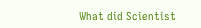What did Scientist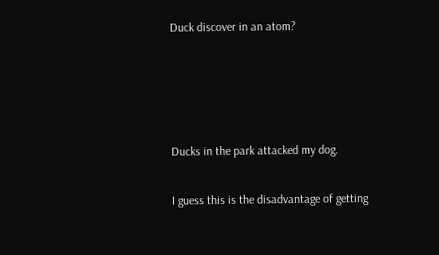Duck discover in an atom?




Ducks in the park attacked my dog.

I guess this is the disadvantage of getting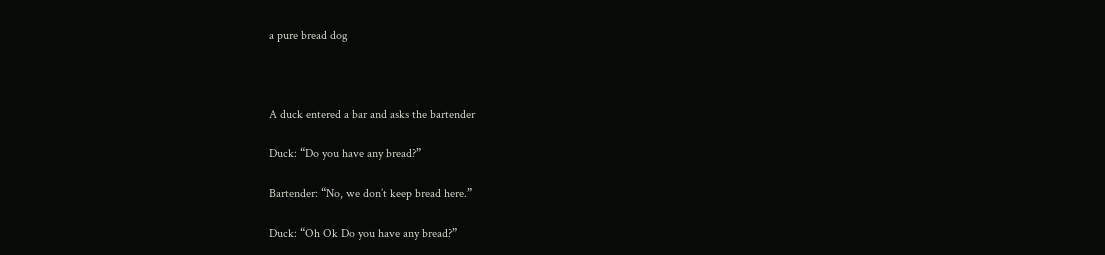a pure bread dog



A duck entered a bar and asks the bartender

Duck: “Do you have any bread?”

Bartender: “No, we don’t keep bread here.”

Duck: “Oh Ok Do you have any bread?”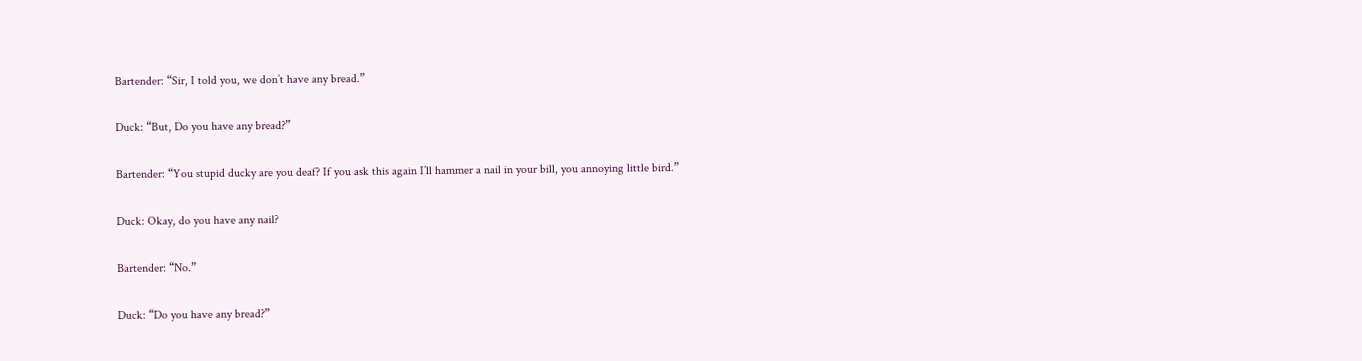Bartender: “Sir, I told you, we don’t have any bread.”

Duck: “But, Do you have any bread?”

Bartender: “You stupid ducky are you deaf? If you ask this again I’ll hammer a nail in your bill, you annoying little bird.”

Duck: Okay, do you have any nail?

Bartender: “No.”

Duck: “Do you have any bread?”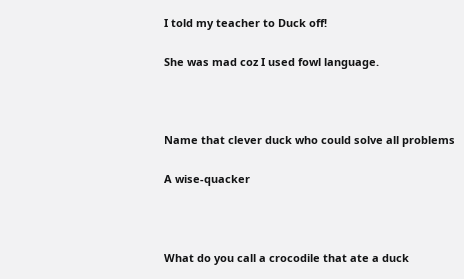I told my teacher to Duck off!

She was mad coz I used fowl language.



Name that clever duck who could solve all problems

A wise-quacker



What do you call a crocodile that ate a duck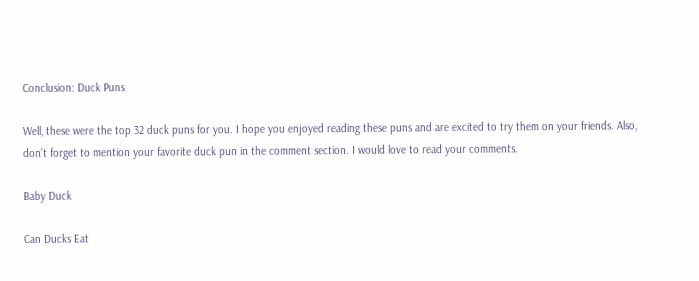Conclusion: Duck Puns

Well, these were the top 32 duck puns for you. I hope you enjoyed reading these puns and are excited to try them on your friends. Also, don’t forget to mention your favorite duck pun in the comment section. I would love to read your comments.

Baby Duck

Can Ducks Eat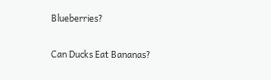Blueberries?

Can Ducks Eat Bananas?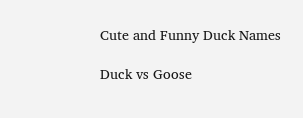Cute and Funny Duck Names

Duck vs Goose